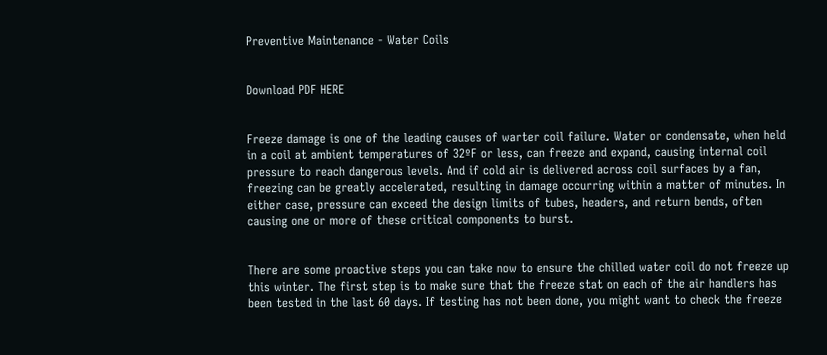Preventive Maintenance - Water Coils


Download PDF HERE


Freeze damage is one of the leading causes of warter coil failure. Water or condensate, when held in a coil at ambient temperatures of 32ºF or less, can freeze and expand, causing internal coil pressure to reach dangerous levels. And if cold air is delivered across coil surfaces by a fan, freezing can be greatly accelerated, resulting in damage occurring within a matter of minutes. In either case, pressure can exceed the design limits of tubes, headers, and return bends, often causing one or more of these critical components to burst.


There are some proactive steps you can take now to ensure the chilled water coil do not freeze up this winter. The first step is to make sure that the freeze stat on each of the air handlers has been tested in the last 60 days. If testing has not been done, you might want to check the freeze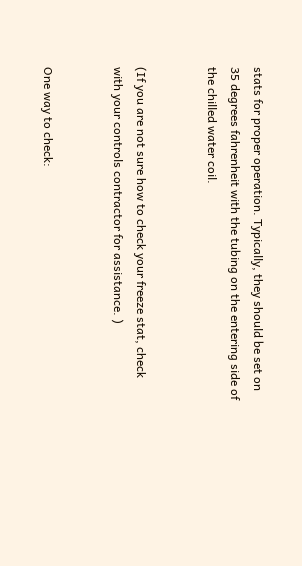stats for proper operation. Typically, they should be set on 35 degrees fahrenheit with the tubing on the entering side of the chilled water coil.


(If you are not sure how to check your freeze stat, check with your controls contractor for assistance. )


One way to check: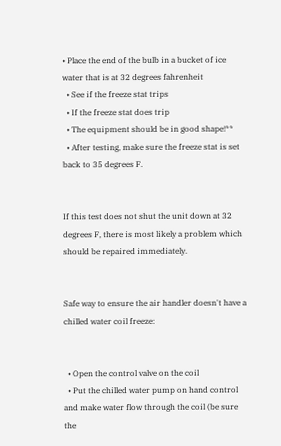• Place the end of the bulb in a bucket of ice water that is at 32 degrees fahrenheit
  • See if the freeze stat trips
  • If the freeze stat does trip
  • The equipment should be in good shape!**
  • After testing, make sure the freeze stat is set back to 35 degrees F.


If this test does not shut the unit down at 32 degrees F, there is most likely a problem which should be repaired immediately.


Safe way to ensure the air handler doesn't have a chilled water coil freeze:


  • Open the control valve on the coil
  • Put the chilled water pump on hand control and make water flow through the coil (be sure the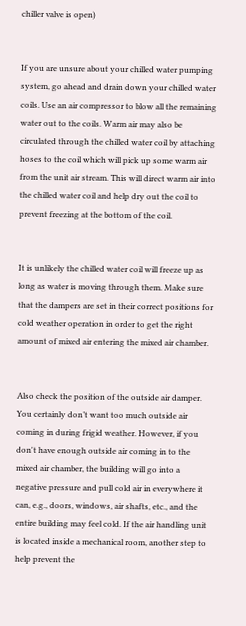chiller valve is open)


If you are unsure about your chilled water pumping system, go ahead and drain down your chilled water coils. Use an air compressor to blow all the remaining water out to the coils. Warm air may also be circulated through the chilled water coil by attaching hoses to the coil which will pick up some warm air from the unit air stream. This will direct warm air into the chilled water coil and help dry out the coil to prevent freezing at the bottom of the coil.


It is unlikely the chilled water coil will freeze up as long as water is moving through them. Make sure that the dampers are set in their correct positions for cold weather operation in order to get the right amount of mixed air entering the mixed air chamber.


Also check the position of the outside air damper. You certainly don’t want too much outside air coming in during frigid weather. However, if you don't have enough outside air coming in to the mixed air chamber, the building will go into a negative pressure and pull cold air in everywhere it can, e.g., doors, windows, air shafts, etc., and the entire building may feel cold. If the air handling unit is located inside a mechanical room, another step to help prevent the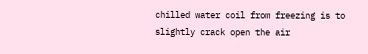chilled water coil from freezing is to slightly crack open the air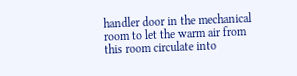handler door in the mechanical room to let the warm air from this room circulate into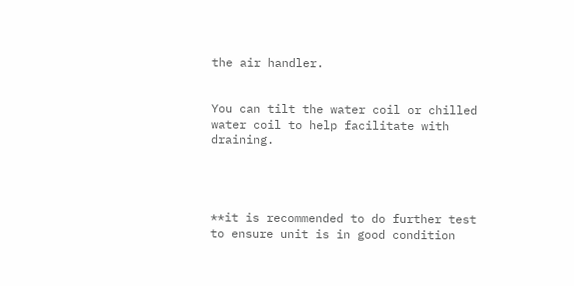the air handler.


You can tilt the water coil or chilled water coil to help facilitate with draining.




**it is recommended to do further test to ensure unit is in good condition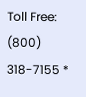Toll Free: (800) 318-7155 *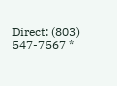Direct: (803) 547-7567 *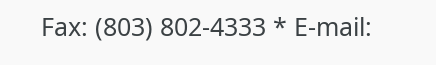Fax: (803) 802-4333 * E-mail: